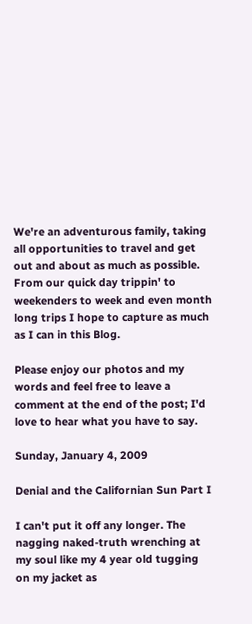We're an adventurous family, taking all opportunities to travel and get out and about as much as possible. From our quick day trippin' to weekenders to week and even month long trips I hope to capture as much as I can in this Blog.

Please enjoy our photos and my words and feel free to leave a comment at the end of the post; I'd love to hear what you have to say.

Sunday, January 4, 2009

Denial and the Californian Sun Part I

I can't put it off any longer. The nagging naked-truth wrenching at my soul like my 4 year old tugging on my jacket as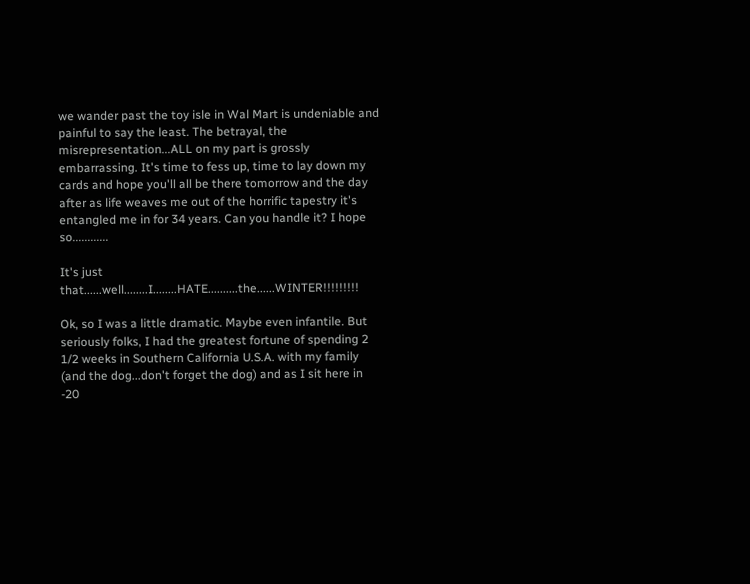we wander past the toy isle in Wal Mart is undeniable and painful to say the least. The betrayal, the misrepresentation...ALL on my part is grossly embarrassing. It's time to fess up, time to lay down my cards and hope you'll all be there tomorrow and the day after as life weaves me out of the horrific tapestry it's entangled me in for 34 years. Can you handle it? I hope so............

It's just that......well........I........HATE..........the......WINTER!!!!!!!!!

Ok, so I was a little dramatic. Maybe even infantile. But seriously folks, I had the greatest fortune of spending 2 1/2 weeks in Southern California U.S.A. with my family (and the dog...don't forget the dog) and as I sit here in -20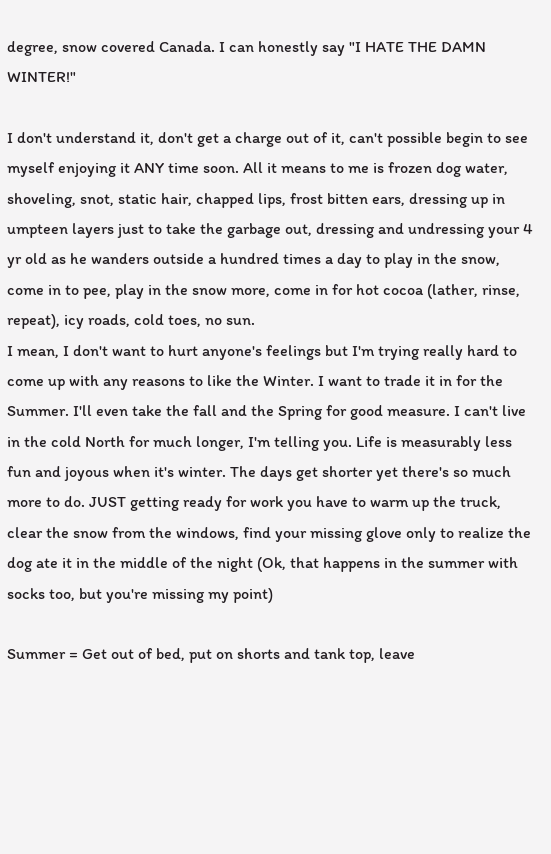degree, snow covered Canada. I can honestly say "I HATE THE DAMN WINTER!"

I don't understand it, don't get a charge out of it, can't possible begin to see myself enjoying it ANY time soon. All it means to me is frozen dog water, shoveling, snot, static hair, chapped lips, frost bitten ears, dressing up in umpteen layers just to take the garbage out, dressing and undressing your 4 yr old as he wanders outside a hundred times a day to play in the snow, come in to pee, play in the snow more, come in for hot cocoa (lather, rinse, repeat), icy roads, cold toes, no sun.
I mean, I don't want to hurt anyone's feelings but I'm trying really hard to come up with any reasons to like the Winter. I want to trade it in for the Summer. I'll even take the fall and the Spring for good measure. I can't live in the cold North for much longer, I'm telling you. Life is measurably less fun and joyous when it's winter. The days get shorter yet there's so much more to do. JUST getting ready for work you have to warm up the truck, clear the snow from the windows, find your missing glove only to realize the dog ate it in the middle of the night (Ok, that happens in the summer with socks too, but you're missing my point)

Summer = Get out of bed, put on shorts and tank top, leave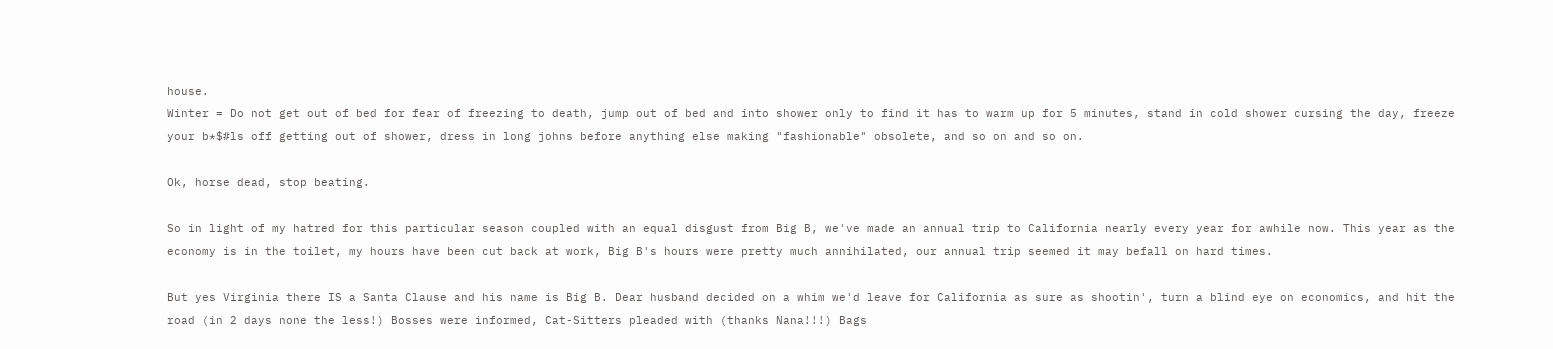house.
Winter = Do not get out of bed for fear of freezing to death, jump out of bed and into shower only to find it has to warm up for 5 minutes, stand in cold shower cursing the day, freeze your b*$#ls off getting out of shower, dress in long johns before anything else making "fashionable" obsolete, and so on and so on.

Ok, horse dead, stop beating.

So in light of my hatred for this particular season coupled with an equal disgust from Big B, we've made an annual trip to California nearly every year for awhile now. This year as the economy is in the toilet, my hours have been cut back at work, Big B's hours were pretty much annihilated, our annual trip seemed it may befall on hard times.

But yes Virginia there IS a Santa Clause and his name is Big B. Dear husband decided on a whim we'd leave for California as sure as shootin', turn a blind eye on economics, and hit the road (in 2 days none the less!) Bosses were informed, Cat-Sitters pleaded with (thanks Nana!!!) Bags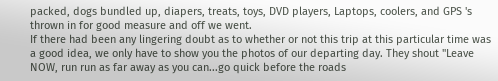packed, dogs bundled up, diapers, treats, toys, DVD players, Laptops, coolers, and GPS 's thrown in for good measure and off we went.
If there had been any lingering doubt as to whether or not this trip at this particular time was a good idea, we only have to show you the photos of our departing day. They shout "Leave NOW, run run as far away as you can...go quick before the roads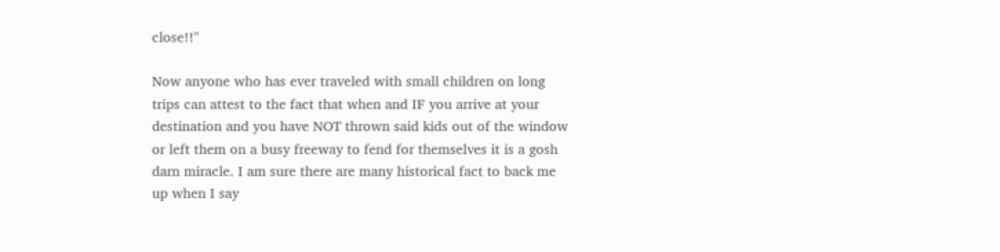close!!"

Now anyone who has ever traveled with small children on long trips can attest to the fact that when and IF you arrive at your destination and you have NOT thrown said kids out of the window or left them on a busy freeway to fend for themselves it is a gosh darn miracle. I am sure there are many historical fact to back me up when I say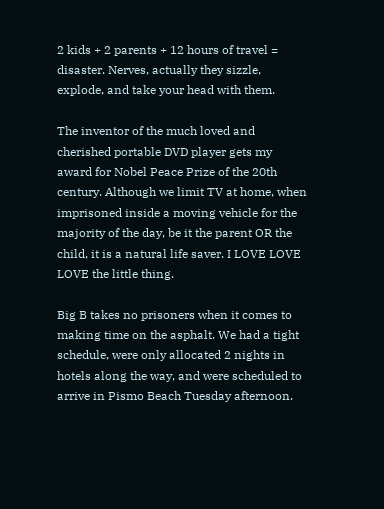2 kids + 2 parents + 12 hours of travel = disaster. Nerves, actually they sizzle, explode, and take your head with them.

The inventor of the much loved and cherished portable DVD player gets my award for Nobel Peace Prize of the 20th century. Although we limit TV at home, when imprisoned inside a moving vehicle for the majority of the day, be it the parent OR the child, it is a natural life saver. I LOVE LOVE LOVE the little thing.

Big B takes no prisoners when it comes to making time on the asphalt. We had a tight schedule, were only allocated 2 nights in hotels along the way, and were scheduled to arrive in Pismo Beach Tuesday afternoon.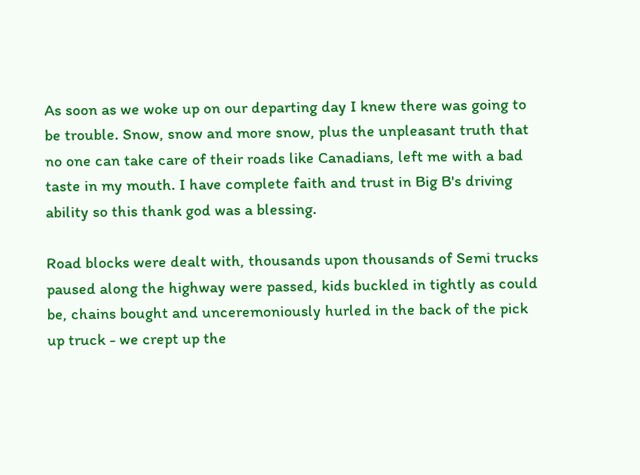As soon as we woke up on our departing day I knew there was going to be trouble. Snow, snow and more snow, plus the unpleasant truth that no one can take care of their roads like Canadians, left me with a bad taste in my mouth. I have complete faith and trust in Big B's driving ability so this thank god was a blessing.

Road blocks were dealt with, thousands upon thousands of Semi trucks paused along the highway were passed, kids buckled in tightly as could be, chains bought and unceremoniously hurled in the back of the pick up truck - we crept up the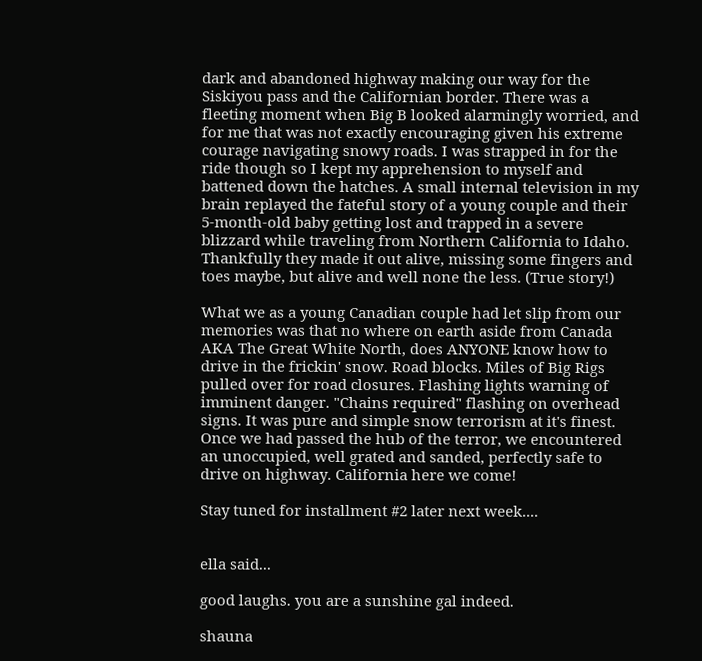dark and abandoned highway making our way for the Siskiyou pass and the Californian border. There was a fleeting moment when Big B looked alarmingly worried, and for me that was not exactly encouraging given his extreme courage navigating snowy roads. I was strapped in for the ride though so I kept my apprehension to myself and battened down the hatches. A small internal television in my brain replayed the fateful story of a young couple and their 5-month-old baby getting lost and trapped in a severe blizzard while traveling from Northern California to Idaho. Thankfully they made it out alive, missing some fingers and toes maybe, but alive and well none the less. (True story!)

What we as a young Canadian couple had let slip from our memories was that no where on earth aside from Canada AKA The Great White North, does ANYONE know how to drive in the frickin' snow. Road blocks. Miles of Big Rigs pulled over for road closures. Flashing lights warning of imminent danger. "Chains required" flashing on overhead signs. It was pure and simple snow terrorism at it's finest. Once we had passed the hub of the terror, we encountered an unoccupied, well grated and sanded, perfectly safe to drive on highway. California here we come!

Stay tuned for installment #2 later next week....


ella said...

good laughs. you are a sunshine gal indeed.

shauna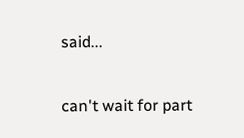said...

can't wait for part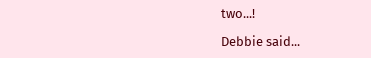two...!

Debbie said...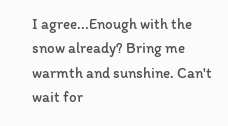I agree...Enough with the snow already? Bring me warmth and sunshine. Can't wait for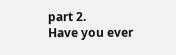part 2.
Have you ever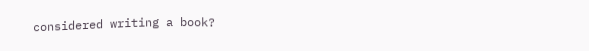considered writing a book?